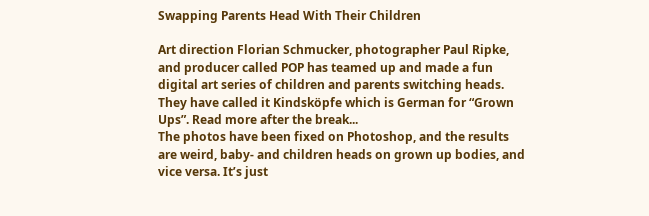Swapping Parents Head With Their Children

Art direction Florian Schmucker, photographer Paul Ripke, and producer called POP has teamed up and made a fun digital art series of children and parents switching heads. They have called it Kindsköpfe which is German for “Grown Ups”. Read more after the break...
The photos have been fixed on Photoshop, and the results are weird, baby- and children heads on grown up bodies, and vice versa. It’s just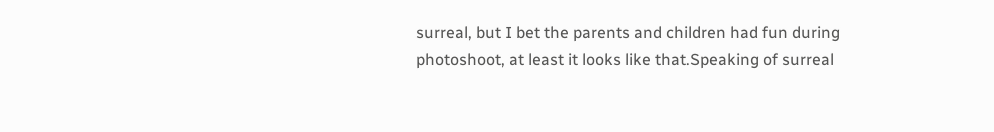surreal, but I bet the parents and children had fun during photoshoot, at least it looks like that.Speaking of surreal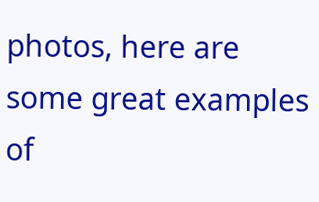photos, here are some great examples of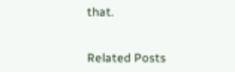that.


Related Posts